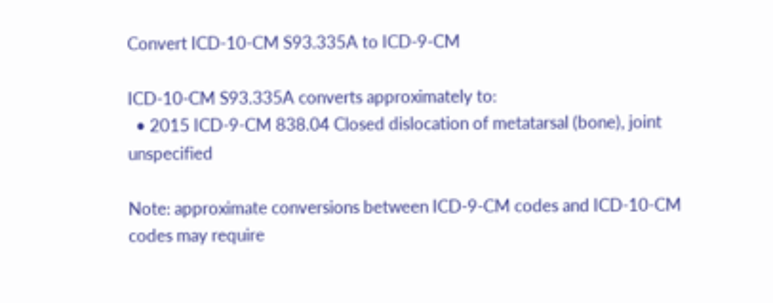Convert ICD-10-CM S93.335A to ICD-9-CM

ICD-10-CM S93.335A converts approximately to:
  • 2015 ICD-9-CM 838.04 Closed dislocation of metatarsal (bone), joint unspecified

Note: approximate conversions between ICD-9-CM codes and ICD-10-CM codes may require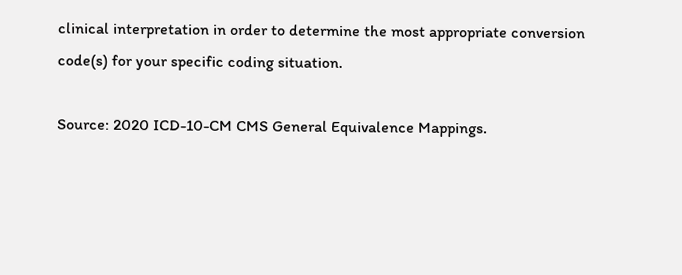clinical interpretation in order to determine the most appropriate conversion code(s) for your specific coding situation.

Source: 2020 ICD-10-CM CMS General Equivalence Mappings.